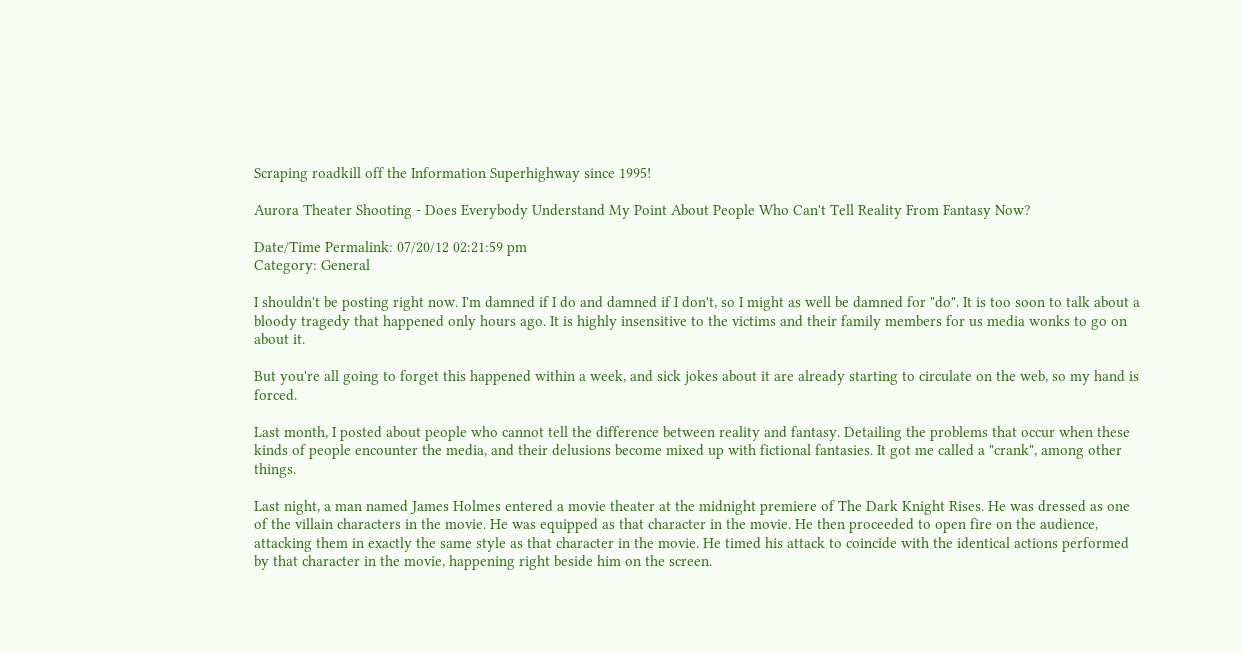Scraping roadkill off the Information Superhighway since 1995!

Aurora Theater Shooting - Does Everybody Understand My Point About People Who Can't Tell Reality From Fantasy Now?

Date/Time Permalink: 07/20/12 02:21:59 pm
Category: General

I shouldn't be posting right now. I'm damned if I do and damned if I don't, so I might as well be damned for "do". It is too soon to talk about a bloody tragedy that happened only hours ago. It is highly insensitive to the victims and their family members for us media wonks to go on about it.

But you're all going to forget this happened within a week, and sick jokes about it are already starting to circulate on the web, so my hand is forced.

Last month, I posted about people who cannot tell the difference between reality and fantasy. Detailing the problems that occur when these kinds of people encounter the media, and their delusions become mixed up with fictional fantasies. It got me called a "crank", among other things.

Last night, a man named James Holmes entered a movie theater at the midnight premiere of The Dark Knight Rises. He was dressed as one of the villain characters in the movie. He was equipped as that character in the movie. He then proceeded to open fire on the audience, attacking them in exactly the same style as that character in the movie. He timed his attack to coincide with the identical actions performed by that character in the movie, happening right beside him on the screen.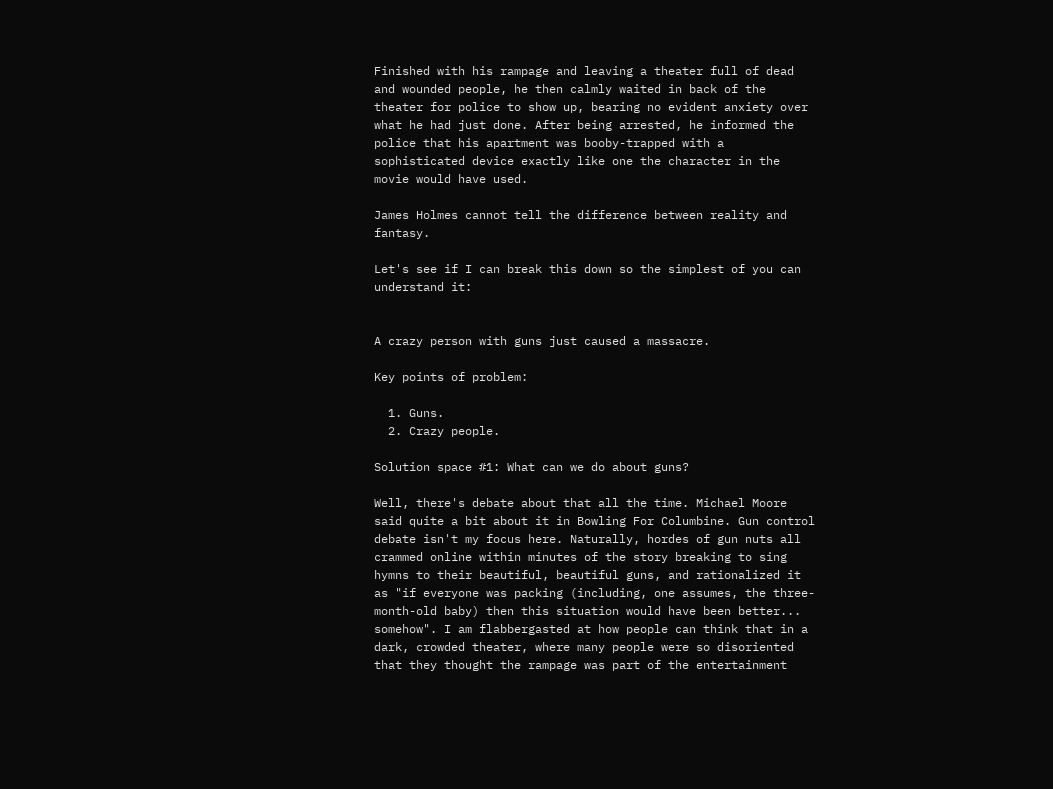Finished with his rampage and leaving a theater full of dead and wounded people, he then calmly waited in back of the theater for police to show up, bearing no evident anxiety over what he had just done. After being arrested, he informed the police that his apartment was booby-trapped with a sophisticated device exactly like one the character in the movie would have used.

James Holmes cannot tell the difference between reality and fantasy.

Let's see if I can break this down so the simplest of you can understand it:


A crazy person with guns just caused a massacre.

Key points of problem:

  1. Guns.
  2. Crazy people.

Solution space #1: What can we do about guns?

Well, there's debate about that all the time. Michael Moore said quite a bit about it in Bowling For Columbine. Gun control debate isn't my focus here. Naturally, hordes of gun nuts all crammed online within minutes of the story breaking to sing hymns to their beautiful, beautiful guns, and rationalized it as "if everyone was packing (including, one assumes, the three-month-old baby) then this situation would have been better... somehow". I am flabbergasted at how people can think that in a dark, crowded theater, where many people were so disoriented that they thought the rampage was part of the entertainment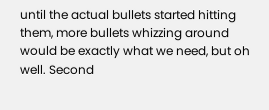until the actual bullets started hitting them, more bullets whizzing around would be exactly what we need, but oh well. Second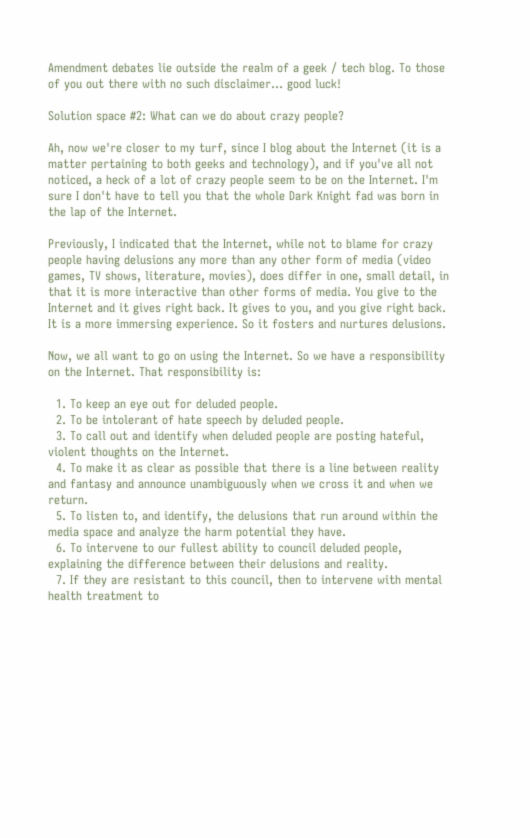Amendment debates lie outside the realm of a geek / tech blog. To those of you out there with no such disclaimer... good luck!

Solution space #2: What can we do about crazy people?

Ah, now we're closer to my turf, since I blog about the Internet (it is a matter pertaining to both geeks and technology), and if you've all not noticed, a heck of a lot of crazy people seem to be on the Internet. I'm sure I don't have to tell you that the whole Dark Knight fad was born in the lap of the Internet.

Previously, I indicated that the Internet, while not to blame for crazy people having delusions any more than any other form of media (video games, TV shows, literature, movies), does differ in one, small detail, in that it is more interactive than other forms of media. You give to the Internet and it gives right back. It gives to you, and you give right back. It is a more immersing experience. So it fosters and nurtures delusions.

Now, we all want to go on using the Internet. So we have a responsibility on the Internet. That responsibility is:

  1. To keep an eye out for deluded people.
  2. To be intolerant of hate speech by deluded people.
  3. To call out and identify when deluded people are posting hateful, violent thoughts on the Internet.
  4. To make it as clear as possible that there is a line between reality and fantasy and announce unambiguously when we cross it and when we return.
  5. To listen to, and identify, the delusions that run around within the media space and analyze the harm potential they have.
  6. To intervene to our fullest ability to council deluded people, explaining the difference between their delusions and reality.
  7. If they are resistant to this council, then to intervene with mental health treatment to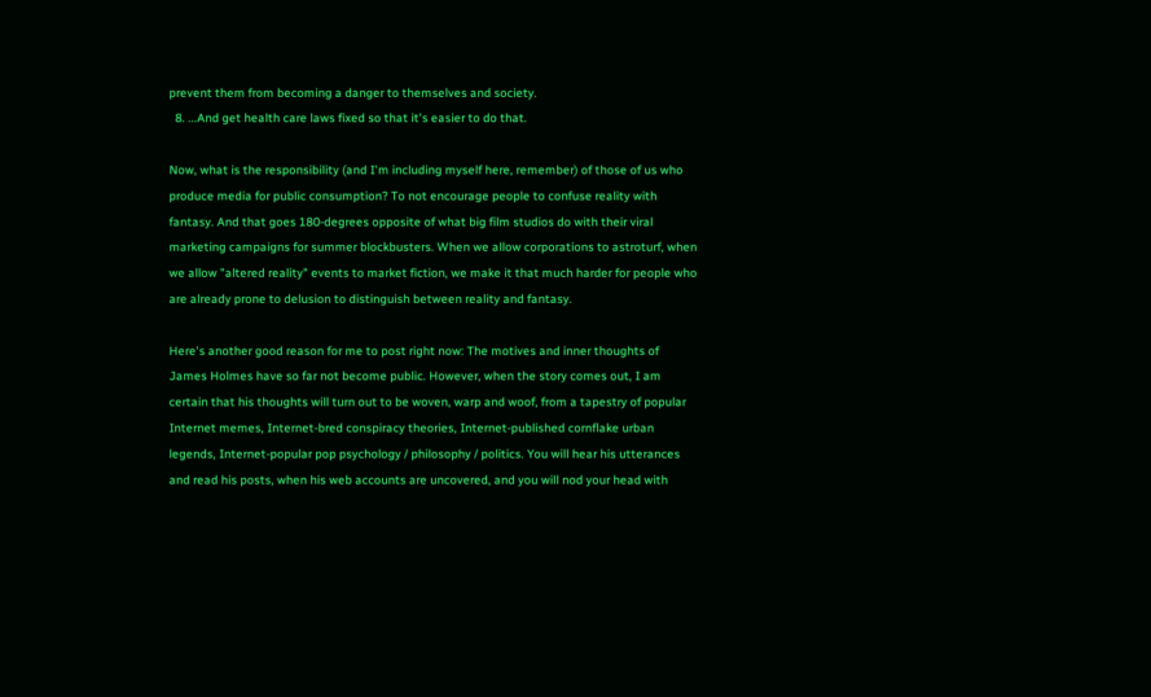prevent them from becoming a danger to themselves and society.
  8. ...And get health care laws fixed so that it's easier to do that.

Now, what is the responsibility (and I'm including myself here, remember) of those of us who produce media for public consumption? To not encourage people to confuse reality with fantasy. And that goes 180-degrees opposite of what big film studios do with their viral marketing campaigns for summer blockbusters. When we allow corporations to astroturf, when we allow "altered reality" events to market fiction, we make it that much harder for people who are already prone to delusion to distinguish between reality and fantasy.

Here's another good reason for me to post right now: The motives and inner thoughts of James Holmes have so far not become public. However, when the story comes out, I am certain that his thoughts will turn out to be woven, warp and woof, from a tapestry of popular Internet memes, Internet-bred conspiracy theories, Internet-published cornflake urban legends, Internet-popular pop psychology / philosophy / politics. You will hear his utterances and read his posts, when his web accounts are uncovered, and you will nod your head with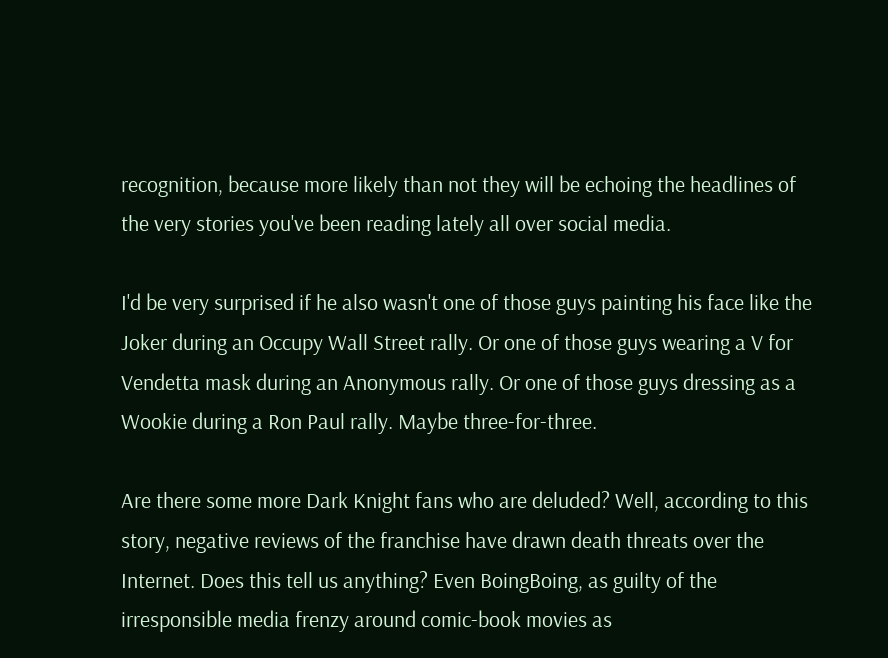recognition, because more likely than not they will be echoing the headlines of the very stories you've been reading lately all over social media.

I'd be very surprised if he also wasn't one of those guys painting his face like the Joker during an Occupy Wall Street rally. Or one of those guys wearing a V for Vendetta mask during an Anonymous rally. Or one of those guys dressing as a Wookie during a Ron Paul rally. Maybe three-for-three.

Are there some more Dark Knight fans who are deluded? Well, according to this story, negative reviews of the franchise have drawn death threats over the Internet. Does this tell us anything? Even BoingBoing, as guilty of the irresponsible media frenzy around comic-book movies as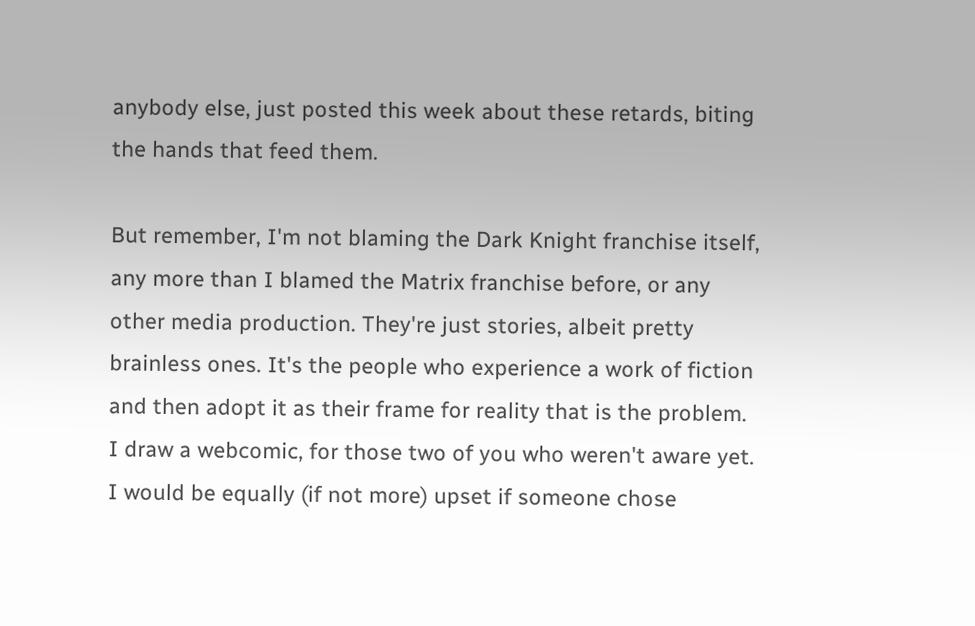anybody else, just posted this week about these retards, biting the hands that feed them.

But remember, I'm not blaming the Dark Knight franchise itself, any more than I blamed the Matrix franchise before, or any other media production. They're just stories, albeit pretty brainless ones. It's the people who experience a work of fiction and then adopt it as their frame for reality that is the problem. I draw a webcomic, for those two of you who weren't aware yet. I would be equally (if not more) upset if someone chose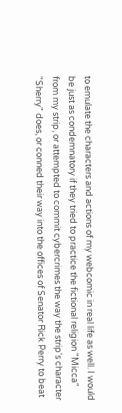to emulate the characters and actions of my webcomic in real life as well. I would be just as condemnatory if they tried to practice the fictional religion "Micca" from my strip, or attempted to commit cybercrimes the way the strip's character "Sherry" does, or conned their way into the offices of Senator Rick Perry to beat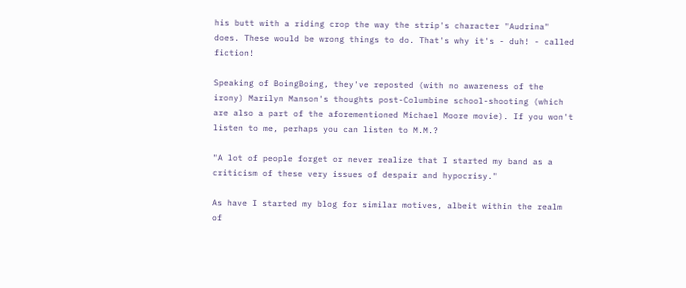his butt with a riding crop the way the strip's character "Audrina" does. These would be wrong things to do. That's why it's - duh! - called fiction!

Speaking of BoingBoing, they've reposted (with no awareness of the irony) Marilyn Manson's thoughts post-Columbine school-shooting (which are also a part of the aforementioned Michael Moore movie). If you won't listen to me, perhaps you can listen to M.M.?

"A lot of people forget or never realize that I started my band as a criticism of these very issues of despair and hypocrisy."

As have I started my blog for similar motives, albeit within the realm of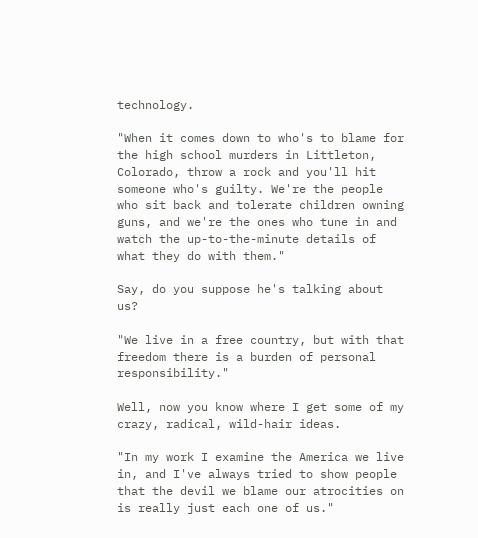technology.

"When it comes down to who's to blame for the high school murders in Littleton, Colorado, throw a rock and you'll hit someone who's guilty. We're the people who sit back and tolerate children owning guns, and we're the ones who tune in and watch the up-to-the-minute details of what they do with them."

Say, do you suppose he's talking about us?

"We live in a free country, but with that freedom there is a burden of personal responsibility."

Well, now you know where I get some of my crazy, radical, wild-hair ideas.

"In my work I examine the America we live in, and I've always tried to show people that the devil we blame our atrocities on is really just each one of us."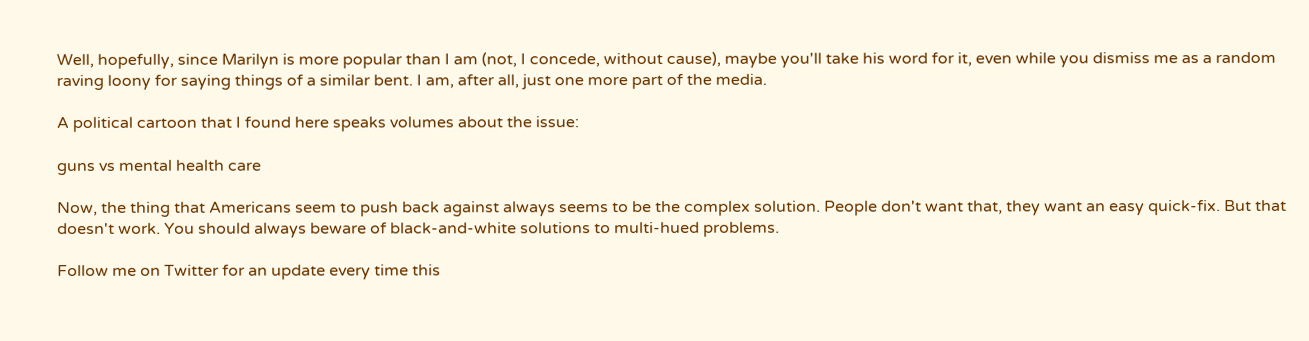Well, hopefully, since Marilyn is more popular than I am (not, I concede, without cause), maybe you'll take his word for it, even while you dismiss me as a random raving loony for saying things of a similar bent. I am, after all, just one more part of the media.

A political cartoon that I found here speaks volumes about the issue:

guns vs mental health care

Now, the thing that Americans seem to push back against always seems to be the complex solution. People don't want that, they want an easy quick-fix. But that doesn't work. You should always beware of black-and-white solutions to multi-hued problems.

Follow me on Twitter for an update every time this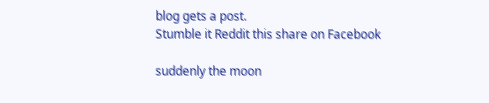blog gets a post.
Stumble it Reddit this share on Facebook

suddenly the moon